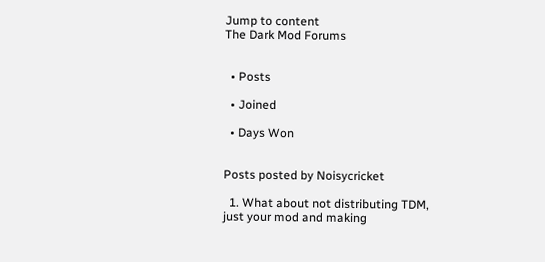Jump to content
The Dark Mod Forums


  • Posts

  • Joined

  • Days Won


Posts posted by Noisycricket

  1. What about not distributing TDM, just your mod and making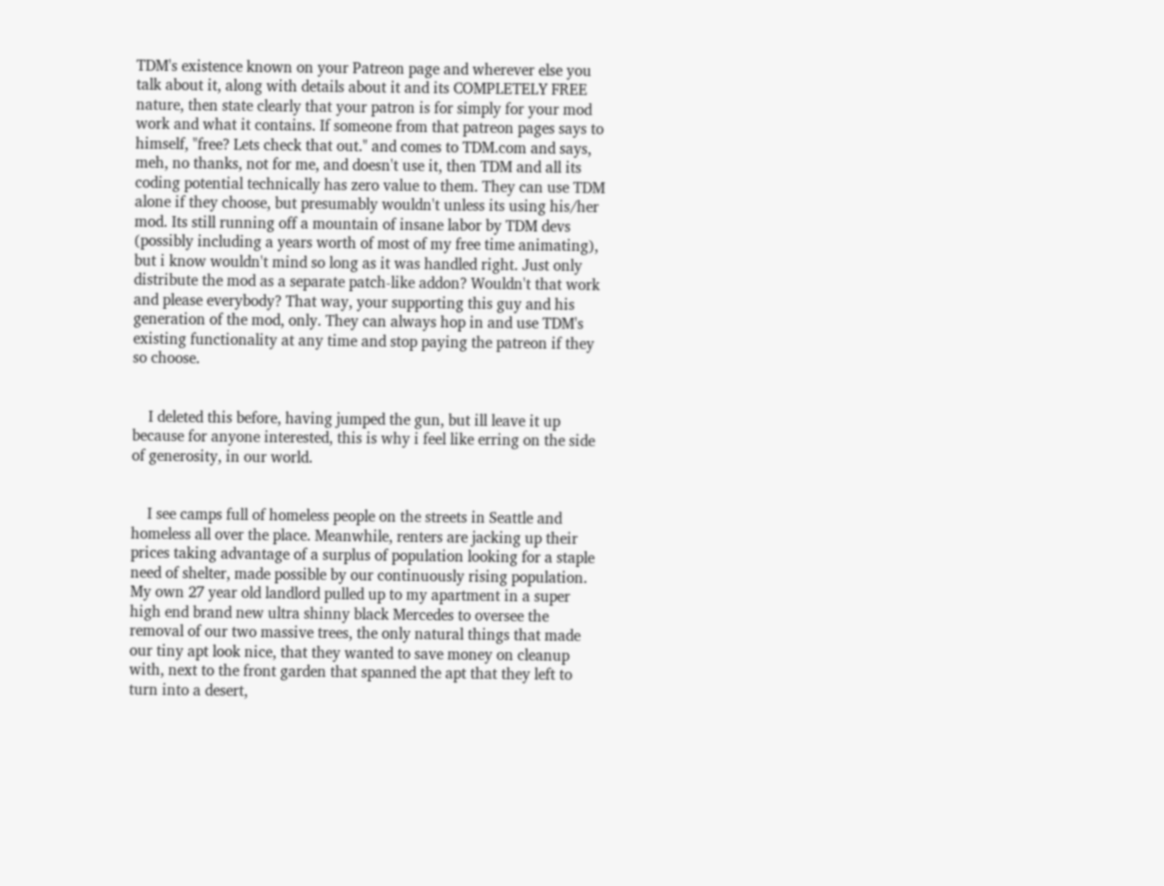TDM's existence known on your Patreon page and wherever else you talk about it, along with details about it and its COMPLETELY FREE nature, then state clearly that your patron is for simply for your mod work and what it contains. If someone from that patreon pages says to himself, "free? Lets check that out." and comes to TDM.com and says, meh, no thanks, not for me, and doesn't use it, then TDM and all its coding potential technically has zero value to them. They can use TDM alone if they choose, but presumably wouldn't unless its using his/her mod. Its still running off a mountain of insane labor by TDM devs (possibly including a years worth of most of my free time animating), but i know wouldn't mind so long as it was handled right. Just only distribute the mod as a separate patch-like addon? Wouldn't that work and please everybody? That way, your supporting this guy and his generation of the mod, only. They can always hop in and use TDM's existing functionality at any time and stop paying the patreon if they so choose.


    I deleted this before, having jumped the gun, but ill leave it up because for anyone interested, this is why i feel like erring on the side of generosity, in our world.


    I see camps full of homeless people on the streets in Seattle and homeless all over the place. Meanwhile, renters are jacking up their prices taking advantage of a surplus of population looking for a staple need of shelter, made possible by our continuously rising population. My own 27 year old landlord pulled up to my apartment in a super high end brand new ultra shinny black Mercedes to oversee the removal of our two massive trees, the only natural things that made our tiny apt look nice, that they wanted to save money on cleanup with, next to the front garden that spanned the apt that they left to turn into a desert,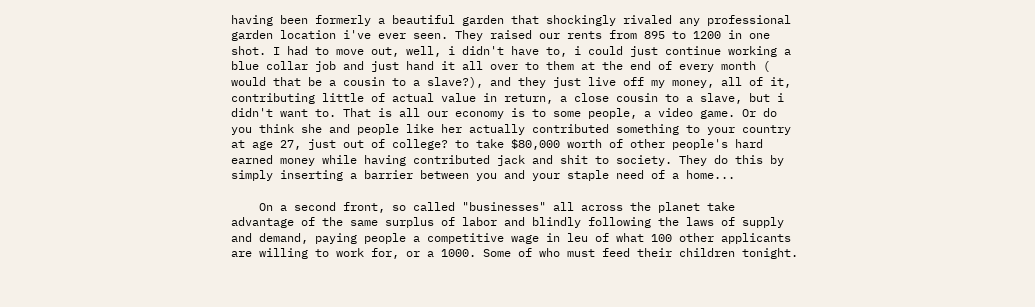having been formerly a beautiful garden that shockingly rivaled any professional garden location i've ever seen. They raised our rents from 895 to 1200 in one shot. I had to move out, well, i didn't have to, i could just continue working a blue collar job and just hand it all over to them at the end of every month ( would that be a cousin to a slave?), and they just live off my money, all of it, contributing little of actual value in return, a close cousin to a slave, but i didn't want to. That is all our economy is to some people, a video game. Or do you think she and people like her actually contributed something to your country at age 27, just out of college? to take $80,000 worth of other people's hard earned money while having contributed jack and shit to society. They do this by simply inserting a barrier between you and your staple need of a home...

    On a second front, so called "businesses" all across the planet take advantage of the same surplus of labor and blindly following the laws of supply and demand, paying people a competitive wage in leu of what 100 other applicants are willing to work for, or a 1000. Some of who must feed their children tonight.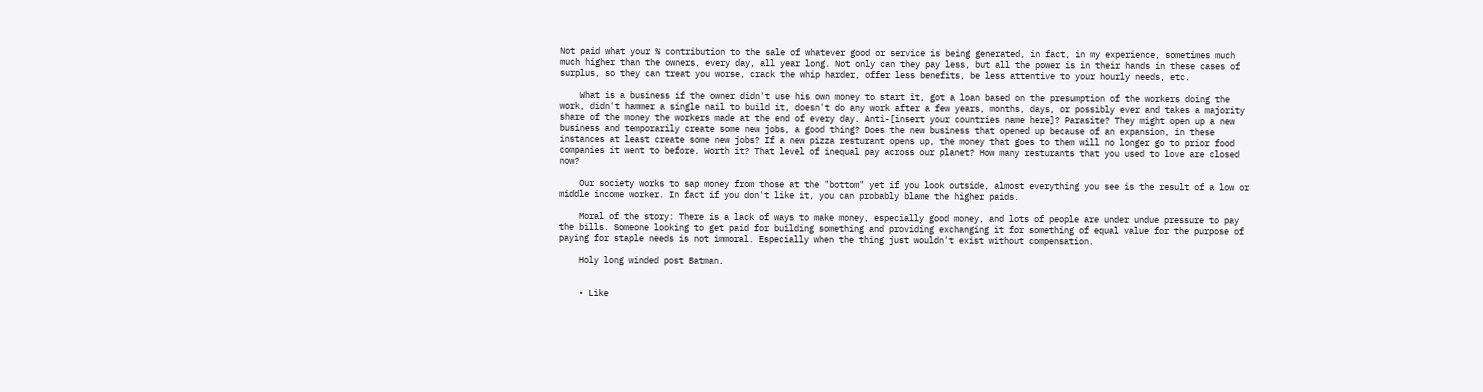Not paid what your % contribution to the sale of whatever good or service is being generated, in fact, in my experience, sometimes much much higher than the owners, every day, all year long. Not only can they pay less, but all the power is in their hands in these cases of surplus, so they can treat you worse, crack the whip harder, offer less benefits, be less attentive to your hourly needs, etc.

    What is a business if the owner didn't use his own money to start it, got a loan based on the presumption of the workers doing the work, didn't hammer a single nail to build it, doesn't do any work after a few years, months, days, or possibly ever and takes a majority share of the money the workers made at the end of every day. Anti-[insert your countries name here]? Parasite? They might open up a new business and temporarily create some new jobs, a good thing? Does the new business that opened up because of an expansion, in these instances at least create some new jobs? If a new pizza resturant opens up, the money that goes to them will no longer go to prior food companies it went to before. Worth it? That level of inequal pay across our planet? How many resturants that you used to love are closed now?

    Our society works to sap money from those at the "bottom" yet if you look outside, almost everything you see is the result of a low or middle income worker. In fact if you don't like it, you can probably blame the higher paids.

    Moral of the story: There is a lack of ways to make money, especially good money, and lots of people are under undue pressure to pay the bills. Someone looking to get paid for building something and providing exchanging it for something of equal value for the purpose of paying for staple needs is not immoral. Especially when the thing just wouldn't exist without compensation.

    Holy long winded post Batman.


    • Like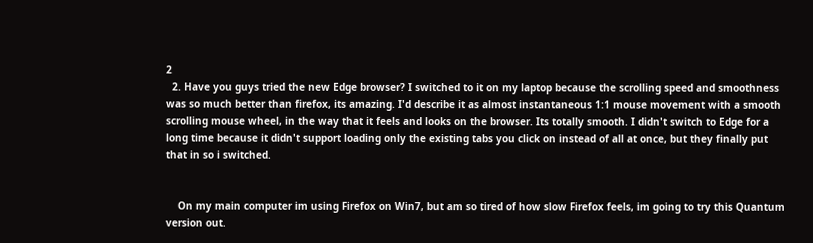2
  2. Have you guys tried the new Edge browser? I switched to it on my laptop because the scrolling speed and smoothness was so much better than firefox, its amazing. I'd describe it as almost instantaneous 1:1 mouse movement with a smooth scrolling mouse wheel, in the way that it feels and looks on the browser. Its totally smooth. I didn't switch to Edge for a long time because it didn't support loading only the existing tabs you click on instead of all at once, but they finally put that in so i switched.


    On my main computer im using Firefox on Win7, but am so tired of how slow Firefox feels, im going to try this Quantum version out.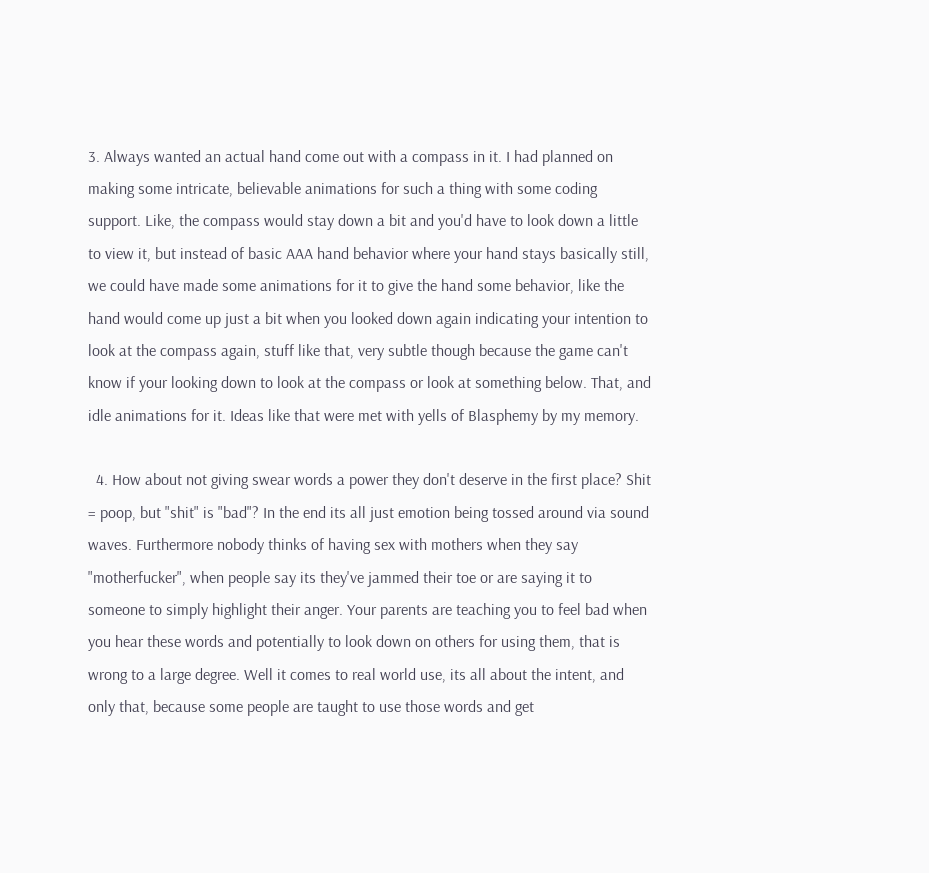3. Always wanted an actual hand come out with a compass in it. I had planned on making some intricate, believable animations for such a thing with some coding support. Like, the compass would stay down a bit and you'd have to look down a little to view it, but instead of basic AAA hand behavior where your hand stays basically still, we could have made some animations for it to give the hand some behavior, like the hand would come up just a bit when you looked down again indicating your intention to look at the compass again, stuff like that, very subtle though because the game can't know if your looking down to look at the compass or look at something below. That, and idle animations for it. Ideas like that were met with yells of Blasphemy by my memory.

  4. How about not giving swear words a power they don't deserve in the first place? Shit = poop, but "shit" is "bad"? In the end its all just emotion being tossed around via sound waves. Furthermore nobody thinks of having sex with mothers when they say "motherfucker", when people say its they've jammed their toe or are saying it to someone to simply highlight their anger. Your parents are teaching you to feel bad when you hear these words and potentially to look down on others for using them, that is wrong to a large degree. Well it comes to real world use, its all about the intent, and only that, because some people are taught to use those words and get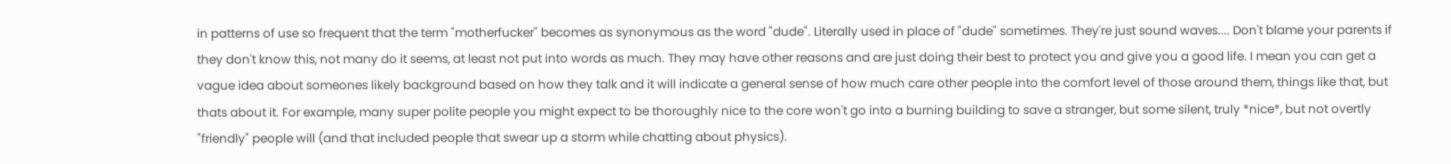in patterns of use so frequent that the term "motherfucker" becomes as synonymous as the word "dude". Literally used in place of "dude" sometimes. They're just sound waves.... Don't blame your parents if they don't know this, not many do it seems, at least not put into words as much. They may have other reasons and are just doing their best to protect you and give you a good life. I mean you can get a vague idea about someones likely background based on how they talk and it will indicate a general sense of how much care other people into the comfort level of those around them, things like that, but thats about it. For example, many super polite people you might expect to be thoroughly nice to the core won't go into a burning building to save a stranger, but some silent, truly *nice*, but not overtly "friendly" people will (and that included people that swear up a storm while chatting about physics).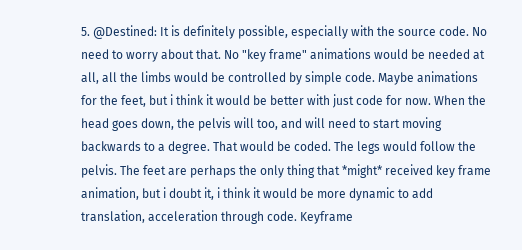5. @Destined: It is definitely possible, especially with the source code. No need to worry about that. No "key frame" animations would be needed at all, all the limbs would be controlled by simple code. Maybe animations for the feet, but i think it would be better with just code for now. When the head goes down, the pelvis will too, and will need to start moving backwards to a degree. That would be coded. The legs would follow the pelvis. The feet are perhaps the only thing that *might* received key frame animation, but i doubt it, i think it would be more dynamic to add translation, acceleration through code. Keyframe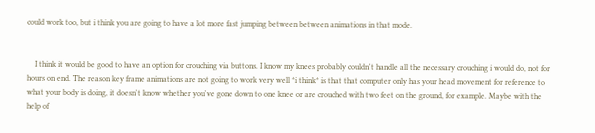could work too, but i think you are going to have a lot more fast jumping between between animations in that mode.


    I think it would be good to have an option for crouching via buttons. I know my knees probably couldn't handle all the necessary crouching i would do, not for hours on end. The reason key frame animations are not going to work very well *i think* is that that computer only has your head movement for reference to what your body is doing, it doesn't know whether you've gone down to one knee or are crouched with two feet on the ground, for example. Maybe with the help of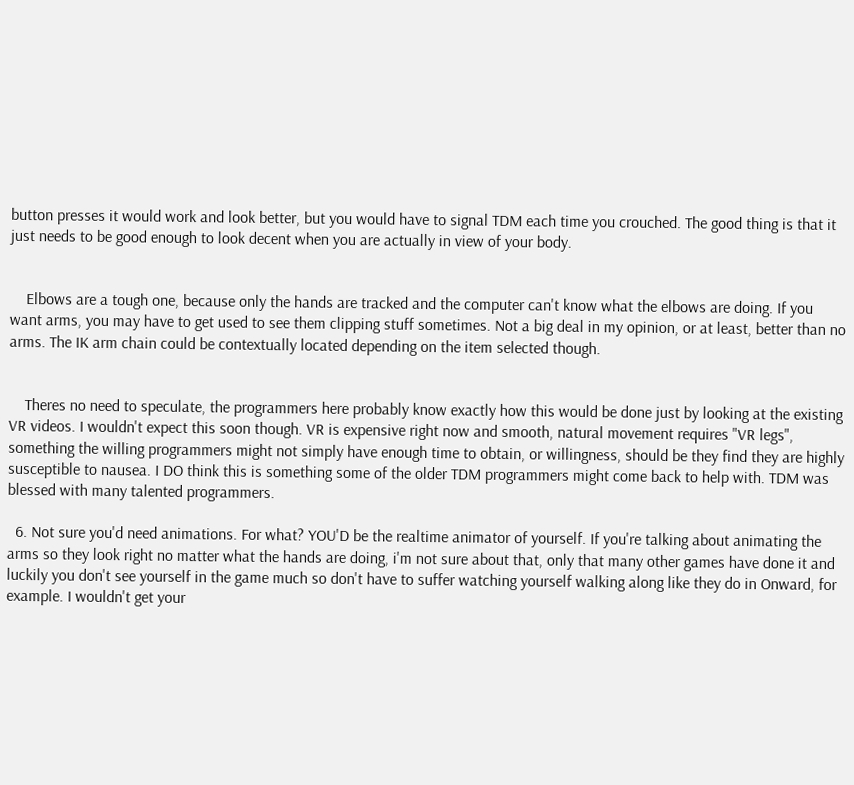button presses it would work and look better, but you would have to signal TDM each time you crouched. The good thing is that it just needs to be good enough to look decent when you are actually in view of your body.


    Elbows are a tough one, because only the hands are tracked and the computer can't know what the elbows are doing. If you want arms, you may have to get used to see them clipping stuff sometimes. Not a big deal in my opinion, or at least, better than no arms. The IK arm chain could be contextually located depending on the item selected though.


    Theres no need to speculate, the programmers here probably know exactly how this would be done just by looking at the existing VR videos. I wouldn't expect this soon though. VR is expensive right now and smooth, natural movement requires "VR legs", something the willing programmers might not simply have enough time to obtain, or willingness, should be they find they are highly susceptible to nausea. I DO think this is something some of the older TDM programmers might come back to help with. TDM was blessed with many talented programmers.

  6. Not sure you'd need animations. For what? YOU'D be the realtime animator of yourself. If you're talking about animating the arms so they look right no matter what the hands are doing, i'm not sure about that, only that many other games have done it and luckily you don't see yourself in the game much so don't have to suffer watching yourself walking along like they do in Onward, for example. I wouldn't get your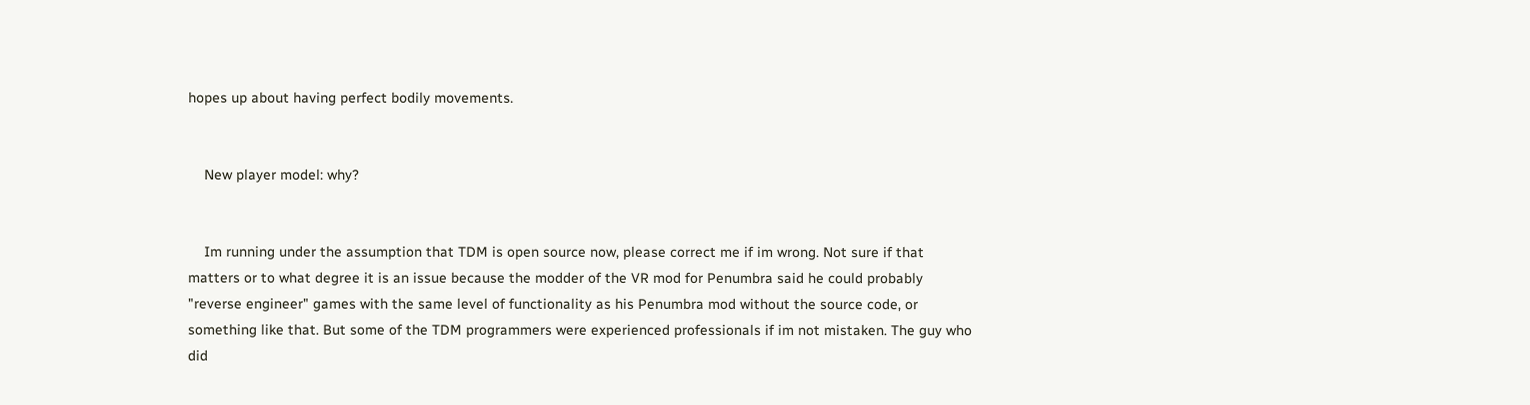hopes up about having perfect bodily movements.


    New player model: why?


    Im running under the assumption that TDM is open source now, please correct me if im wrong. Not sure if that matters or to what degree it is an issue because the modder of the VR mod for Penumbra said he could probably "reverse engineer" games with the same level of functionality as his Penumbra mod without the source code, or something like that. But some of the TDM programmers were experienced professionals if im not mistaken. The guy who did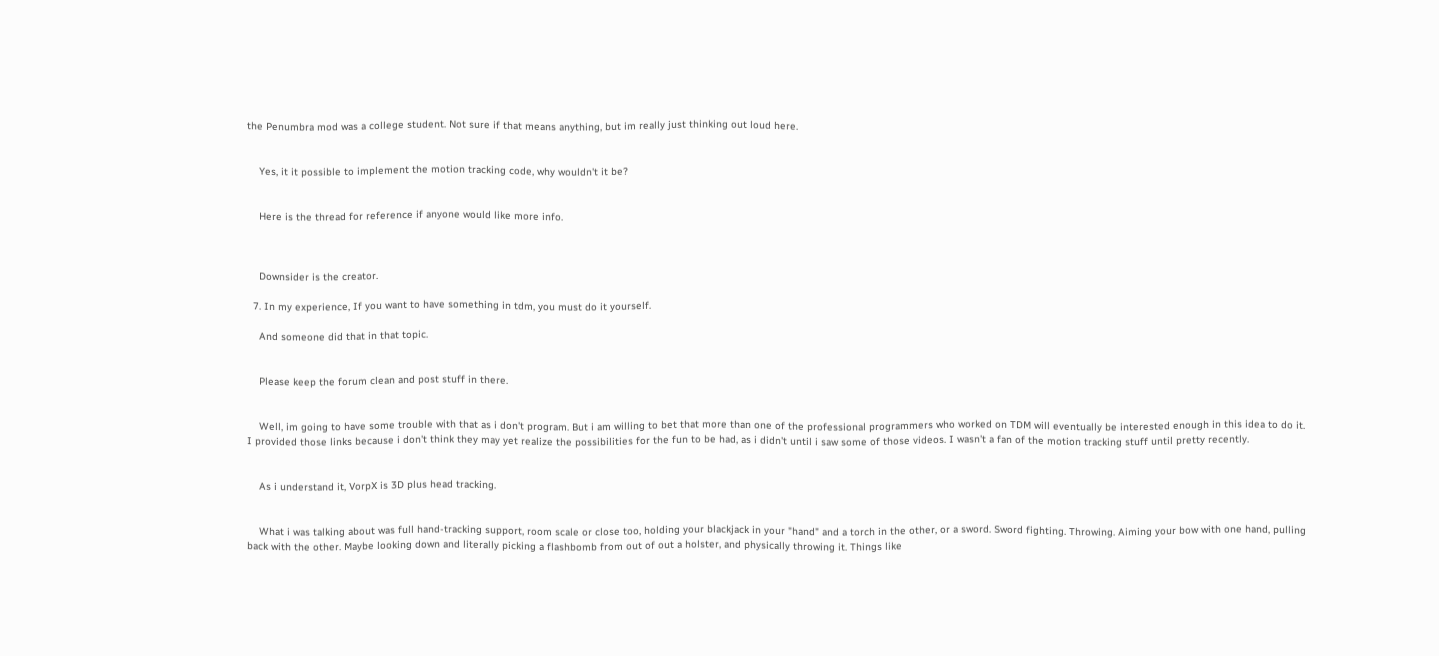the Penumbra mod was a college student. Not sure if that means anything, but im really just thinking out loud here.


    Yes, it it possible to implement the motion tracking code, why wouldn't it be?


    Here is the thread for reference if anyone would like more info.



    Downsider is the creator.

  7. In my experience, If you want to have something in tdm, you must do it yourself.

    And someone did that in that topic.


    Please keep the forum clean and post stuff in there.


    Well, im going to have some trouble with that as i don't program. But i am willing to bet that more than one of the professional programmers who worked on TDM will eventually be interested enough in this idea to do it. I provided those links because i don't think they may yet realize the possibilities for the fun to be had, as i didn't until i saw some of those videos. I wasn't a fan of the motion tracking stuff until pretty recently.


    As i understand it, VorpX is 3D plus head tracking.


    What i was talking about was full hand-tracking support, room scale or close too, holding your blackjack in your "hand" and a torch in the other, or a sword. Sword fighting. Throwing. Aiming your bow with one hand, pulling back with the other. Maybe looking down and literally picking a flashbomb from out of out a holster, and physically throwing it. Things like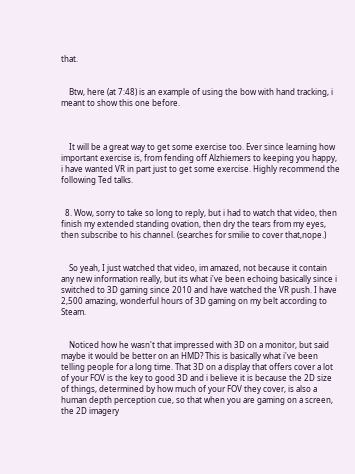that.


    Btw, here (at 7:48) is an example of using the bow with hand tracking, i meant to show this one before.



    It will be a great way to get some exercise too. Ever since learning how important exercise is, from fending off Alzhiemers to keeping you happy, i have wanted VR in part just to get some exercise. Highly recommend the following Ted talks.


  8. Wow, sorry to take so long to reply, but i had to watch that video, then finish my extended standing ovation, then dry the tears from my eyes, then subscribe to his channel. (searches for smilie to cover that,nope.)


    So yeah, I just watched that video, im amazed, not because it contain any new information really, but its what i've been echoing basically since i switched to 3D gaming since 2010 and have watched the VR push. I have 2,500 amazing, wonderful hours of 3D gaming on my belt according to Steam.


    Noticed how he wasn't that impressed with 3D on a monitor, but said maybe it would be better on an HMD? This is basically what i've been telling people for a long time. That 3D on a display that offers cover a lot of your FOV is the key to good 3D and i believe it is because the 2D size of things, determined by how much of your FOV they cover, is also a human depth perception cue, so that when you are gaming on a screen, the 2D imagery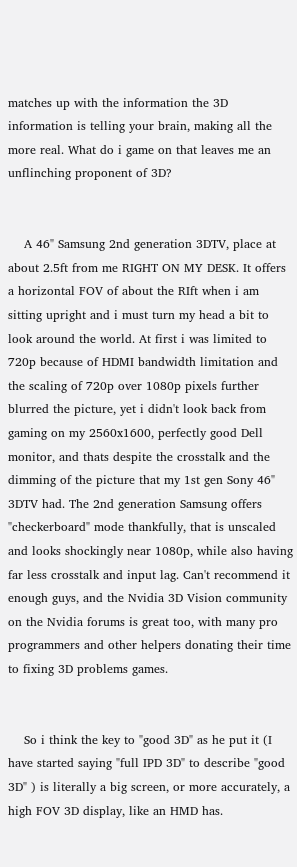matches up with the information the 3D information is telling your brain, making all the more real. What do i game on that leaves me an unflinching proponent of 3D?


    A 46" Samsung 2nd generation 3DTV, place at about 2.5ft from me RIGHT ON MY DESK. It offers a horizontal FOV of about the RIft when i am sitting upright and i must turn my head a bit to look around the world. At first i was limited to 720p because of HDMI bandwidth limitation and the scaling of 720p over 1080p pixels further blurred the picture, yet i didn't look back from gaming on my 2560x1600, perfectly good Dell monitor, and thats despite the crosstalk and the dimming of the picture that my 1st gen Sony 46" 3DTV had. The 2nd generation Samsung offers "checkerboard" mode thankfully, that is unscaled and looks shockingly near 1080p, while also having far less crosstalk and input lag. Can't recommend it enough guys, and the Nvidia 3D Vision community on the Nvidia forums is great too, with many pro programmers and other helpers donating their time to fixing 3D problems games.


    So i think the key to "good 3D" as he put it (I have started saying "full IPD 3D" to describe "good 3D" ) is literally a big screen, or more accurately, a high FOV 3D display, like an HMD has.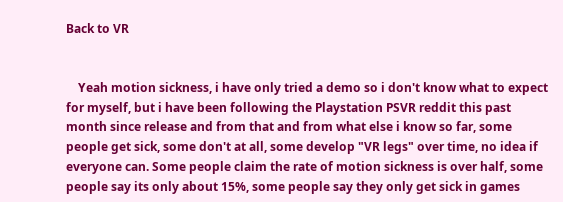Back to VR


    Yeah motion sickness, i have only tried a demo so i don't know what to expect for myself, but i have been following the Playstation PSVR reddit this past month since release and from that and from what else i know so far, some people get sick, some don't at all, some develop "VR legs" over time, no idea if everyone can. Some people claim the rate of motion sickness is over half, some people say its only about 15%, some people say they only get sick in games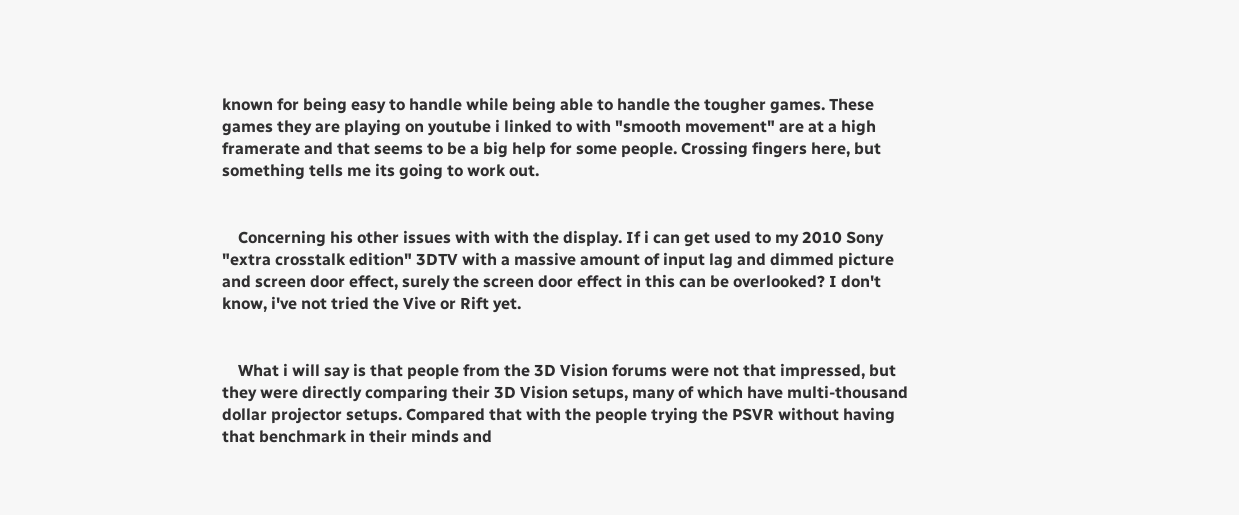known for being easy to handle while being able to handle the tougher games. These games they are playing on youtube i linked to with "smooth movement" are at a high framerate and that seems to be a big help for some people. Crossing fingers here, but something tells me its going to work out.


    Concerning his other issues with with the display. If i can get used to my 2010 Sony "extra crosstalk edition" 3DTV with a massive amount of input lag and dimmed picture and screen door effect, surely the screen door effect in this can be overlooked? I don't know, i've not tried the Vive or Rift yet.


    What i will say is that people from the 3D Vision forums were not that impressed, but they were directly comparing their 3D Vision setups, many of which have multi-thousand dollar projector setups. Compared that with the people trying the PSVR without having that benchmark in their minds and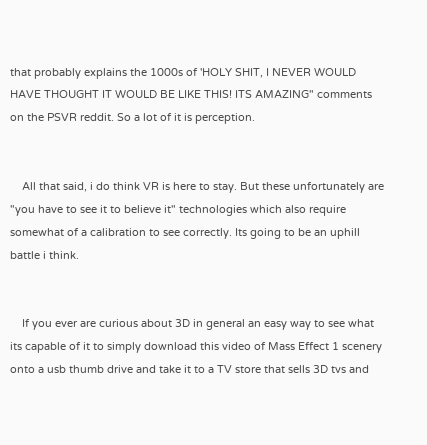that probably explains the 1000s of 'HOLY SHIT, I NEVER WOULD HAVE THOUGHT IT WOULD BE LIKE THIS! ITS AMAZING" comments on the PSVR reddit. So a lot of it is perception.


    All that said, i do think VR is here to stay. But these unfortunately are "you have to see it to believe it" technologies which also require somewhat of a calibration to see correctly. Its going to be an uphill battle i think.


    If you ever are curious about 3D in general an easy way to see what its capable of it to simply download this video of Mass Effect 1 scenery onto a usb thumb drive and take it to a TV store that sells 3D tvs and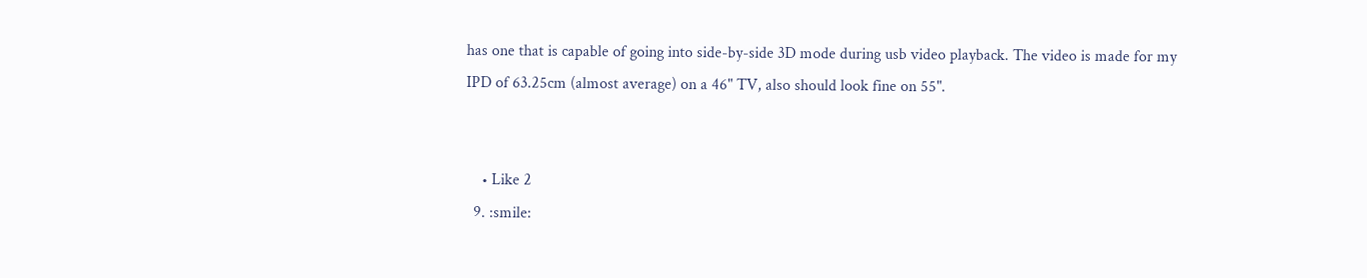has one that is capable of going into side-by-side 3D mode during usb video playback. The video is made for my IPD of 63.25cm (almost average) on a 46" TV, also should look fine on 55".


    • Like 2
  9. :smile: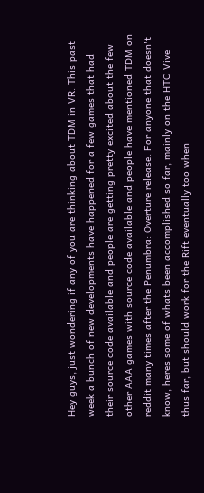Hey guys, just wondering if any of you are thinking about TDM in VR. This past week a bunch of new developments have happened for a few games that had their source code available and people are getting pretty excited about the few other AAA games with source code available and people have mentioned TDM on reddit many times after the Penumbra: Overture release. For anyone that doesn't know, heres some of whats been accomplished so far, mainly on the HTC Vive thus far, but should work for the Rift eventually too when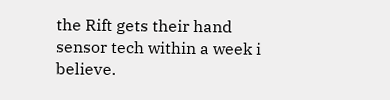the Rift gets their hand sensor tech within a week i believe.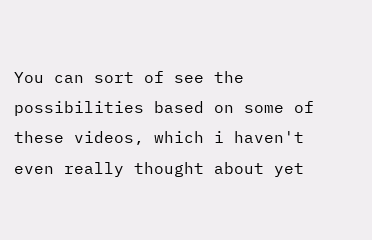You can sort of see the possibilities based on some of these videos, which i haven't even really thought about yet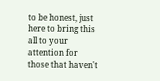to be honest, just here to bring this all to your attention for those that haven't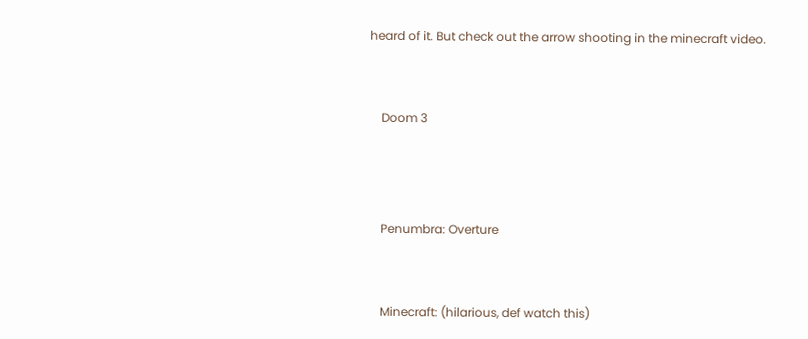heard of it. But check out the arrow shooting in the minecraft video.


    Doom 3



    Penumbra: Overture


    Minecraft: (hilarious, def watch this)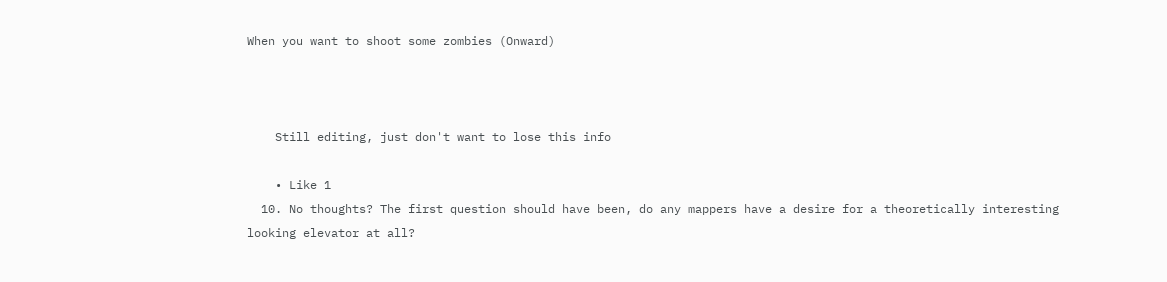When you want to shoot some zombies (Onward)



    Still editing, just don't want to lose this info

    • Like 1
  10. No thoughts? The first question should have been, do any mappers have a desire for a theoretically interesting looking elevator at all?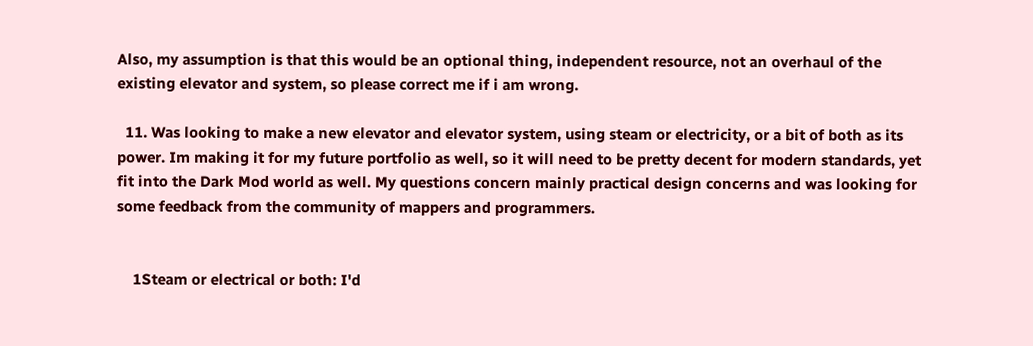Also, my assumption is that this would be an optional thing, independent resource, not an overhaul of the existing elevator and system, so please correct me if i am wrong.

  11. Was looking to make a new elevator and elevator system, using steam or electricity, or a bit of both as its power. Im making it for my future portfolio as well, so it will need to be pretty decent for modern standards, yet fit into the Dark Mod world as well. My questions concern mainly practical design concerns and was looking for some feedback from the community of mappers and programmers.


    1Steam or electrical or both: I'd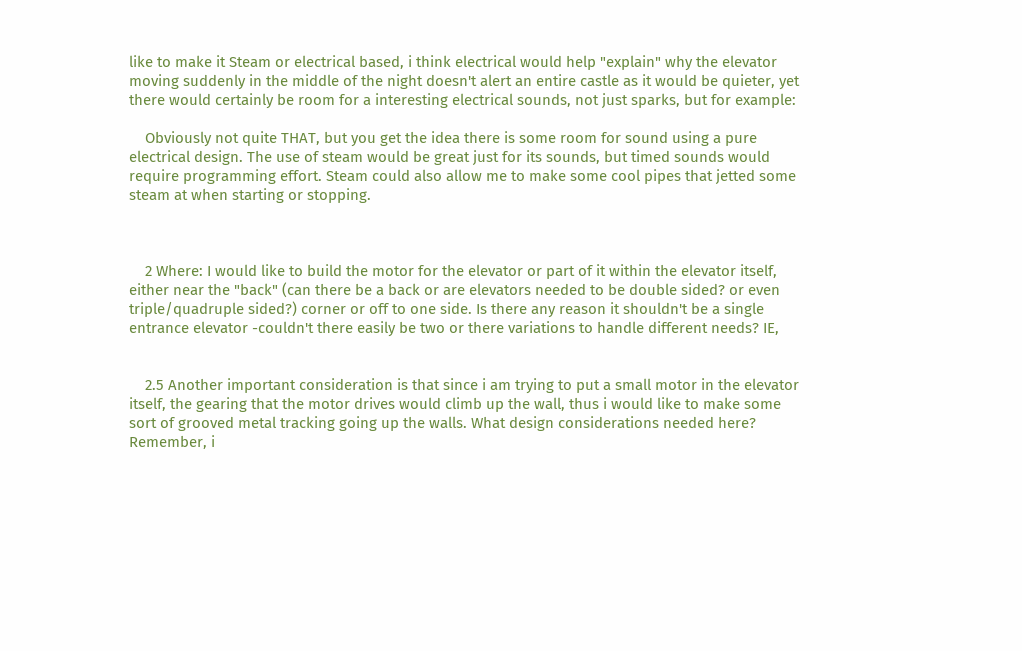like to make it Steam or electrical based, i think electrical would help "explain" why the elevator moving suddenly in the middle of the night doesn't alert an entire castle as it would be quieter, yet there would certainly be room for a interesting electrical sounds, not just sparks, but for example:

    Obviously not quite THAT, but you get the idea there is some room for sound using a pure electrical design. The use of steam would be great just for its sounds, but timed sounds would require programming effort. Steam could also allow me to make some cool pipes that jetted some steam at when starting or stopping.



    2 Where: I would like to build the motor for the elevator or part of it within the elevator itself, either near the "back" (can there be a back or are elevators needed to be double sided? or even triple/quadruple sided?) corner or off to one side. Is there any reason it shouldn't be a single entrance elevator -couldn't there easily be two or there variations to handle different needs? IE,


    2.5 Another important consideration is that since i am trying to put a small motor in the elevator itself, the gearing that the motor drives would climb up the wall, thus i would like to make some sort of grooved metal tracking going up the walls. What design considerations needed here? Remember, i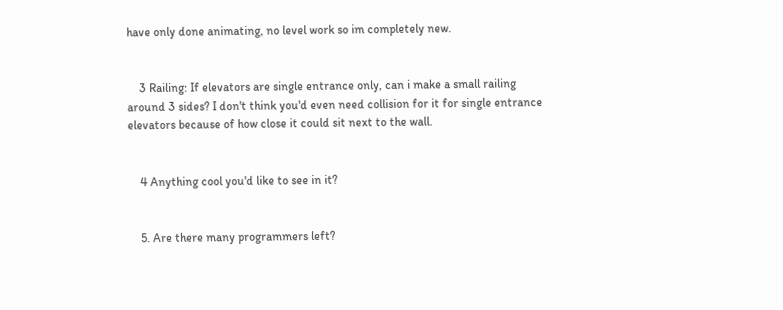have only done animating, no level work so im completely new.


    3 Railing: If elevators are single entrance only, can i make a small railing around 3 sides? I don't think you'd even need collision for it for single entrance elevators because of how close it could sit next to the wall.


    4 Anything cool you'd like to see in it?


    5. Are there many programmers left?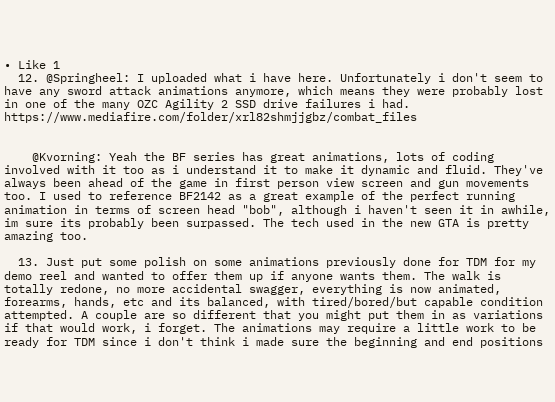• Like 1
  12. @Springheel: I uploaded what i have here. Unfortunately i don't seem to have any sword attack animations anymore, which means they were probably lost in one of the many OZC Agility 2 SSD drive failures i had. https://www.mediafire.com/folder/xrl82shmjjgbz/combat_files


    @Kvorning: Yeah the BF series has great animations, lots of coding involved with it too as i understand it to make it dynamic and fluid. They've always been ahead of the game in first person view screen and gun movements too. I used to reference BF2142 as a great example of the perfect running animation in terms of screen head "bob", although i haven't seen it in awhile, im sure its probably been surpassed. The tech used in the new GTA is pretty amazing too.

  13. Just put some polish on some animations previously done for TDM for my demo reel and wanted to offer them up if anyone wants them. The walk is totally redone, no more accidental swagger, everything is now animated, forearms, hands, etc and its balanced, with tired/bored/but capable condition attempted. A couple are so different that you might put them in as variations if that would work, i forget. The animations may require a little work to be ready for TDM since i don't think i made sure the beginning and end positions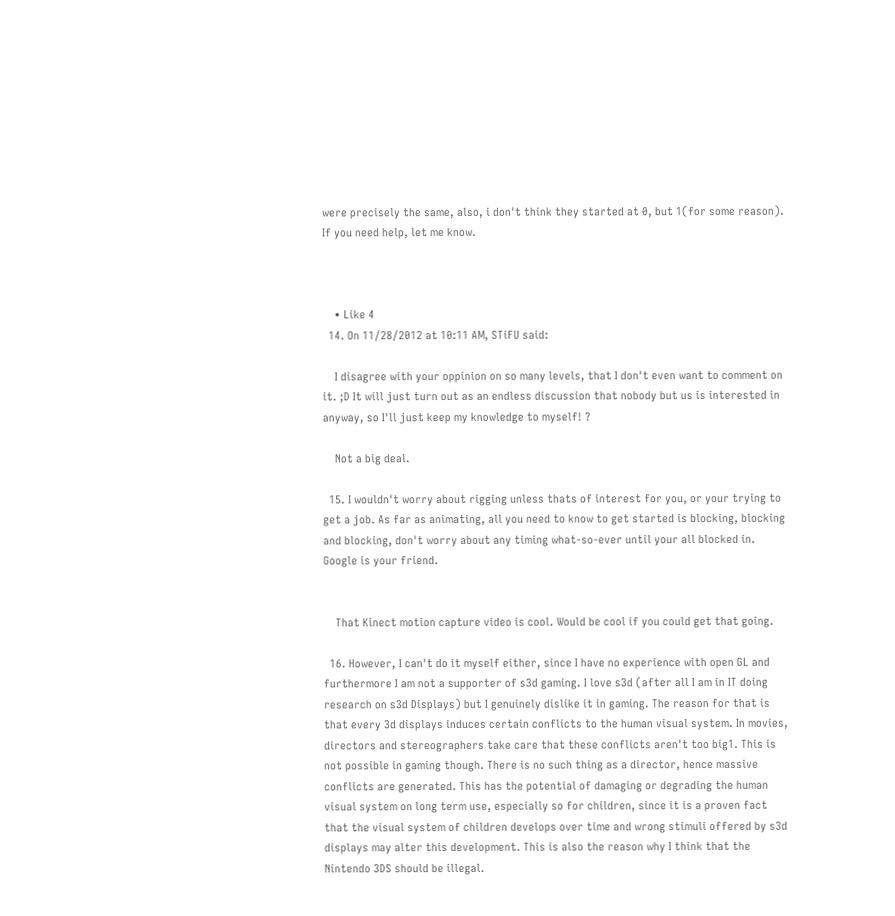were precisely the same, also, i don't think they started at 0, but 1(for some reason). If you need help, let me know.



    • Like 4
  14. On 11/28/2012 at 10:11 AM, STiFU said:

    I disagree with your oppinion on so many levels, that I don't even want to comment on it. ;D It will just turn out as an endless discussion that nobody but us is interested in anyway, so I'll just keep my knowledge to myself! ?

    Not a big deal.

  15. I wouldn't worry about rigging unless thats of interest for you, or your trying to get a job. As far as animating, all you need to know to get started is blocking, blocking and blocking, don't worry about any timing what-so-ever until your all blocked in. Google is your friend.


    That Kinect motion capture video is cool. Would be cool if you could get that going.

  16. However, I can't do it myself either, since I have no experience with open GL and furthermore I am not a supporter of s3d gaming. I love s3d (after all I am in IT doing research on s3d Displays) but I genuinely dislike it in gaming. The reason for that is that every 3d displays induces certain conflicts to the human visual system. In movies, directors and stereographers take care that these conflicts aren't too big1. This is not possible in gaming though. There is no such thing as a director, hence massive conflicts are generated. This has the potential of damaging or degrading the human visual system on long term use, especially so for children, since it is a proven fact that the visual system of children develops over time and wrong stimuli offered by s3d displays may alter this development. This is also the reason why I think that the Nintendo 3DS should be illegal.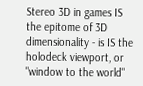Stereo 3D in games IS the epitome of 3D dimensionality - is IS the holodeck viewport, or "window to the world"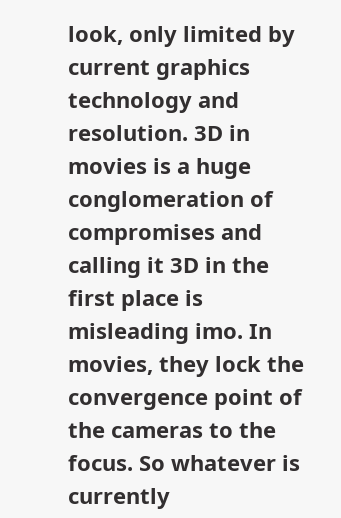look, only limited by current graphics technology and resolution. 3D in movies is a huge conglomeration of compromises and calling it 3D in the first place is misleading imo. In movies, they lock the convergence point of the cameras to the focus. So whatever is currently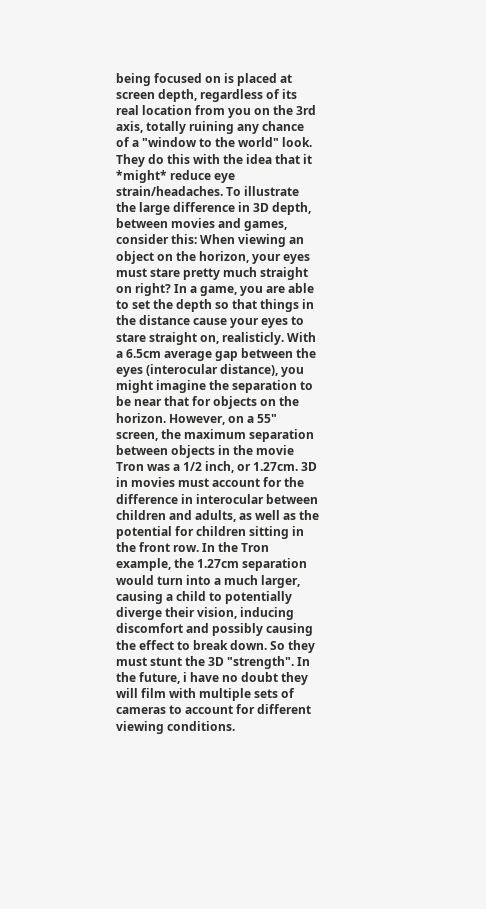being focused on is placed at screen depth, regardless of its real location from you on the 3rd axis, totally ruining any chance of a "window to the world" look. They do this with the idea that it *might* reduce eye strain/headaches. To illustrate the large difference in 3D depth, between movies and games, consider this: When viewing an object on the horizon, your eyes must stare pretty much straight on right? In a game, you are able to set the depth so that things in the distance cause your eyes to stare straight on, realisticly. With a 6.5cm average gap between the eyes (interocular distance), you might imagine the separation to be near that for objects on the horizon. However, on a 55" screen, the maximum separation between objects in the movie Tron was a 1/2 inch, or 1.27cm. 3D in movies must account for the difference in interocular between children and adults, as well as the potential for children sitting in the front row. In the Tron example, the 1.27cm separation would turn into a much larger, causing a child to potentially diverge their vision, inducing discomfort and possibly causing the effect to break down. So they must stunt the 3D "strength". In the future, i have no doubt they will film with multiple sets of cameras to account for different viewing conditions.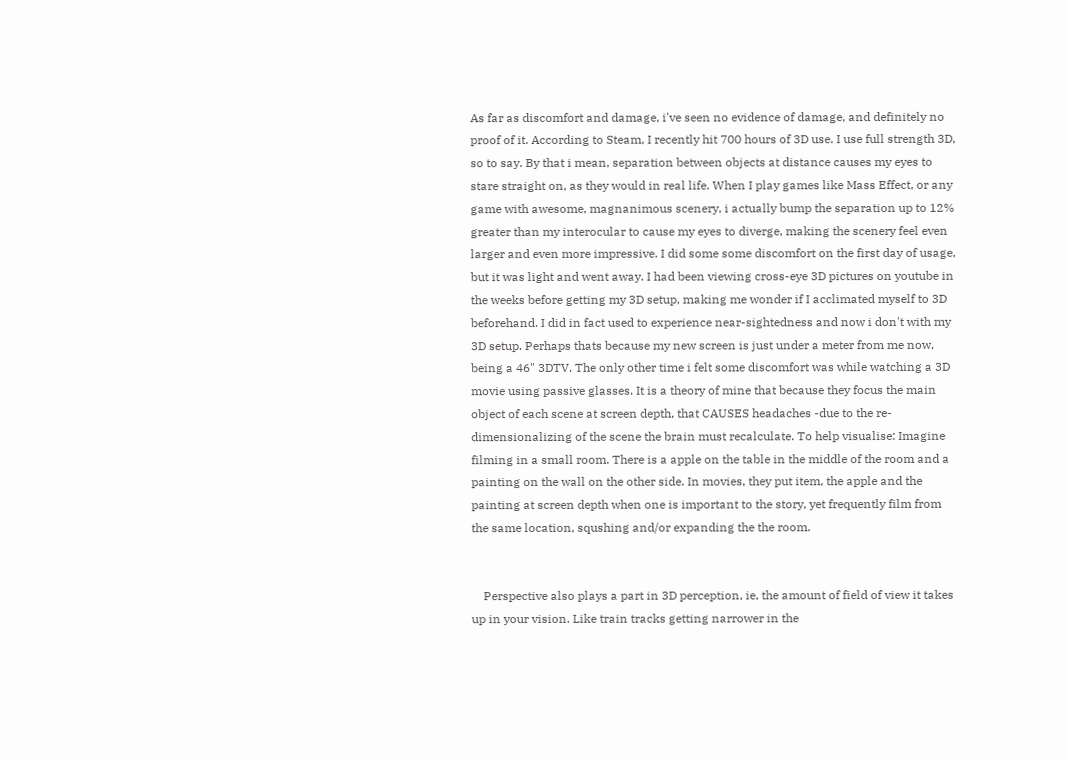As far as discomfort and damage, i've seen no evidence of damage, and definitely no proof of it. According to Steam, I recently hit 700 hours of 3D use. I use full strength 3D, so to say. By that i mean, separation between objects at distance causes my eyes to stare straight on, as they would in real life. When I play games like Mass Effect, or any game with awesome, magnanimous scenery, i actually bump the separation up to 12% greater than my interocular to cause my eyes to diverge, making the scenery feel even larger and even more impressive. I did some some discomfort on the first day of usage, but it was light and went away. I had been viewing cross-eye 3D pictures on youtube in the weeks before getting my 3D setup, making me wonder if I acclimated myself to 3D beforehand. I did in fact used to experience near-sightedness and now i don't with my 3D setup. Perhaps thats because my new screen is just under a meter from me now, being a 46" 3DTV. The only other time i felt some discomfort was while watching a 3D movie using passive glasses. It is a theory of mine that because they focus the main object of each scene at screen depth, that CAUSES headaches -due to the re-dimensionalizing of the scene the brain must recalculate. To help visualise: Imagine filming in a small room. There is a apple on the table in the middle of the room and a painting on the wall on the other side. In movies, they put item, the apple and the painting at screen depth when one is important to the story, yet frequently film from the same location, squshing and/or expanding the the room.


    Perspective also plays a part in 3D perception, ie, the amount of field of view it takes up in your vision. Like train tracks getting narrower in the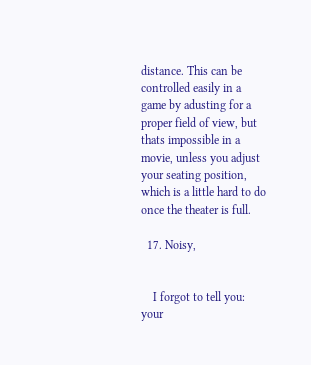distance. This can be controlled easily in a game by adusting for a proper field of view, but thats impossible in a movie, unless you adjust your seating position, which is a little hard to do once the theater is full.

  17. Noisy,


    I forgot to tell you: your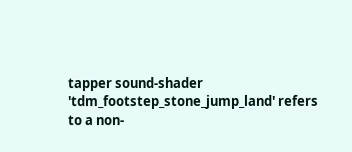tapper sound-shader 'tdm_footstep_stone_jump_land' refers to a non-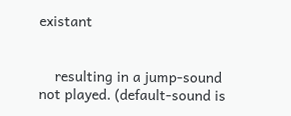existant


    resulting in a jump-sound not played. (default-sound is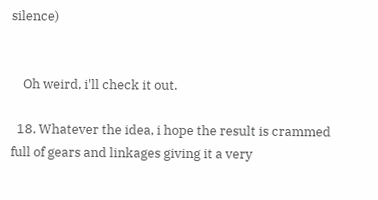silence)


    Oh weird, i'll check it out.

  18. Whatever the idea, i hope the result is crammed full of gears and linkages giving it a very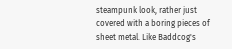steampunk look, rather just covered with a boring pieces of sheet metal. Like Baddcog's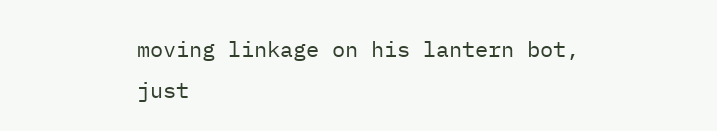moving linkage on his lantern bot, just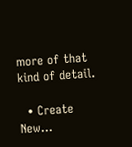more of that kind of detail.

  • Create New...